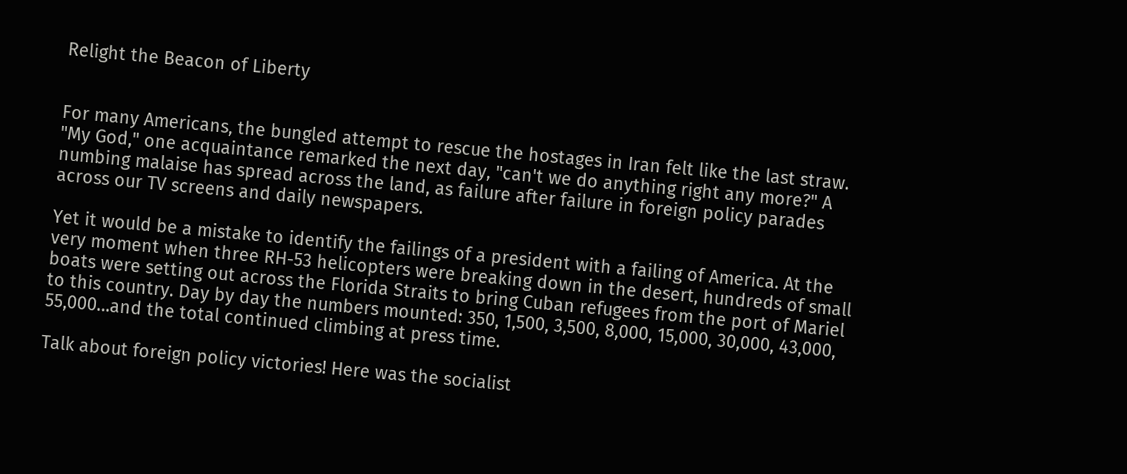Relight the Beacon of Liberty


For many Americans, the bungled attempt to rescue the hostages in Iran felt like the last straw. "My God," one acquaintance remarked the next day, "can't we do anything right any more?" A numbing malaise has spread across the land, as failure after failure in foreign policy parades across our TV screens and daily newspapers.

Yet it would be a mistake to identify the failings of a president with a failing of America. At the very moment when three RH-53 helicopters were breaking down in the desert, hundreds of small boats were setting out across the Florida Straits to bring Cuban refugees from the port of Mariel to this country. Day by day the numbers mounted: 350, 1,500, 3,500, 8,000, 15,000, 30,000, 43,000, 55,000…and the total continued climbing at press time.

Talk about foreign policy victories! Here was the socialist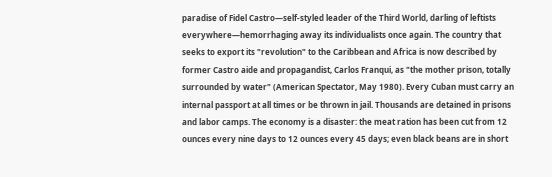paradise of Fidel Castro—self-styled leader of the Third World, darling of leftists everywhere—hemorrhaging away its individualists once again. The country that seeks to export its "revolution" to the Caribbean and Africa is now described by former Castro aide and propagandist, Carlos Franqui, as "the mother prison, totally surrounded by water" (American Spectator, May 1980). Every Cuban must carry an internal passport at all times or be thrown in jail. Thousands are detained in prisons and labor camps. The economy is a disaster: the meat ration has been cut from 12 ounces every nine days to 12 ounces every 45 days; even black beans are in short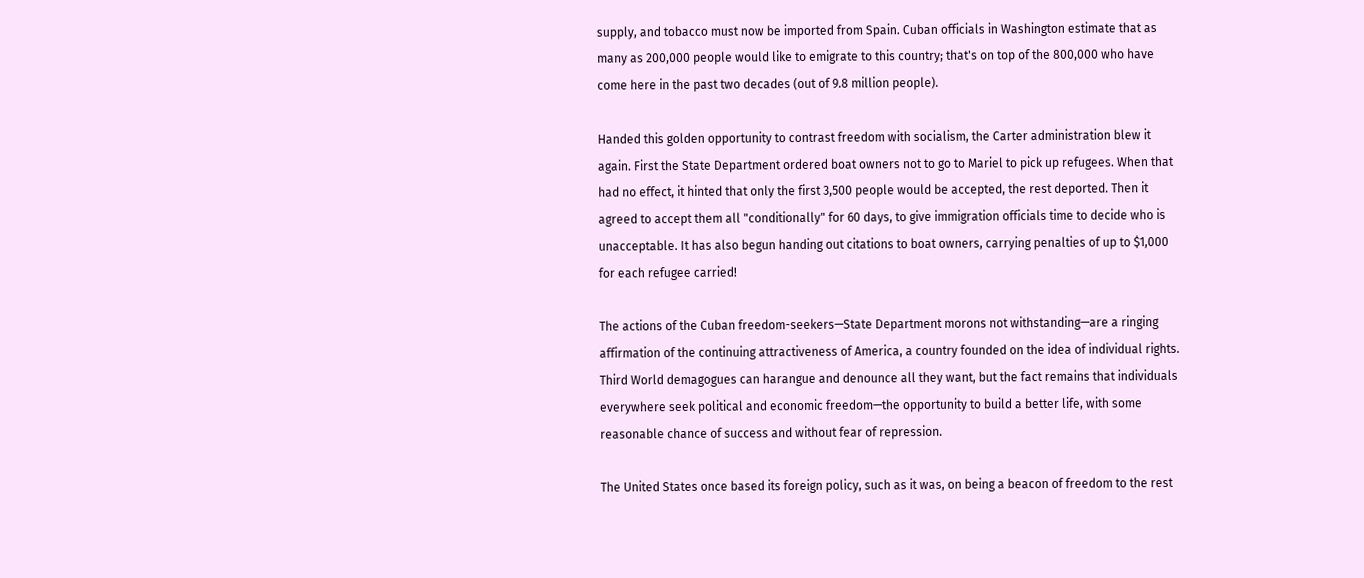supply, and tobacco must now be imported from Spain. Cuban officials in Washington estimate that as many as 200,000 people would like to emigrate to this country; that's on top of the 800,000 who have come here in the past two decades (out of 9.8 million people).

Handed this golden opportunity to contrast freedom with socialism, the Carter administration blew it again. First the State Department ordered boat owners not to go to Mariel to pick up refugees. When that had no effect, it hinted that only the first 3,500 people would be accepted, the rest deported. Then it agreed to accept them all "conditionally" for 60 days, to give immigration officials time to decide who is unacceptable. It has also begun handing out citations to boat owners, carrying penalties of up to $1,000 for each refugee carried!

The actions of the Cuban freedom-seekers—State Department morons not withstanding—are a ringing affirmation of the continuing attractiveness of America, a country founded on the idea of individual rights. Third World demagogues can harangue and denounce all they want, but the fact remains that individuals everywhere seek political and economic freedom—the opportunity to build a better life, with some reasonable chance of success and without fear of repression.

The United States once based its foreign policy, such as it was, on being a beacon of freedom to the rest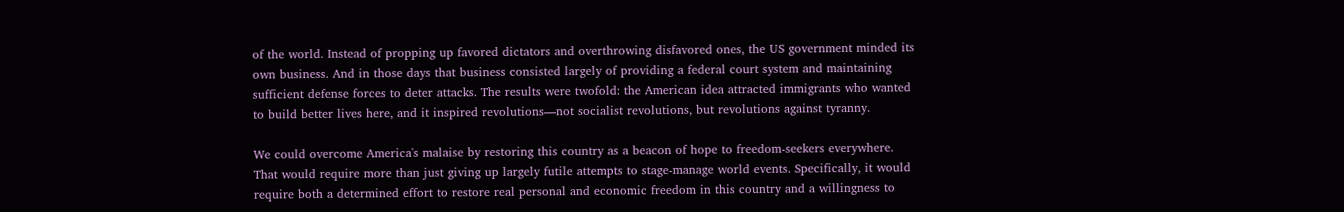of the world. Instead of propping up favored dictators and overthrowing disfavored ones, the US government minded its own business. And in those days that business consisted largely of providing a federal court system and maintaining sufficient defense forces to deter attacks. The results were twofold: the American idea attracted immigrants who wanted to build better lives here, and it inspired revolutions—not socialist revolutions, but revolutions against tyranny.

We could overcome America's malaise by restoring this country as a beacon of hope to freedom-seekers everywhere. That would require more than just giving up largely futile attempts to stage-manage world events. Specifically, it would require both a determined effort to restore real personal and economic freedom in this country and a willingness to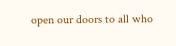open our doors to all who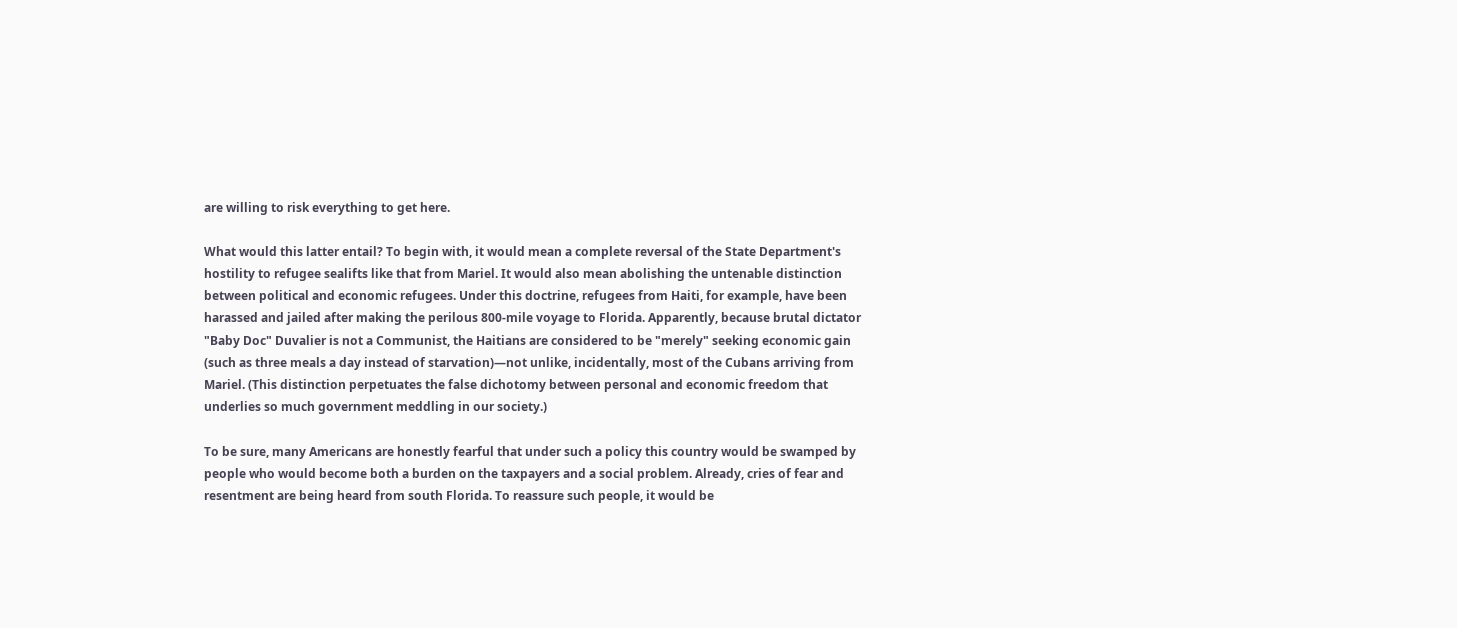are willing to risk everything to get here.

What would this latter entail? To begin with, it would mean a complete reversal of the State Department's hostility to refugee sealifts like that from Mariel. It would also mean abolishing the untenable distinction between political and economic refugees. Under this doctrine, refugees from Haiti, for example, have been harassed and jailed after making the perilous 800-mile voyage to Florida. Apparently, because brutal dictator "Baby Doc" Duvalier is not a Communist, the Haitians are considered to be "merely" seeking economic gain (such as three meals a day instead of starvation)—not unlike, incidentally, most of the Cubans arriving from Mariel. (This distinction perpetuates the false dichotomy between personal and economic freedom that underlies so much government meddling in our society.)

To be sure, many Americans are honestly fearful that under such a policy this country would be swamped by people who would become both a burden on the taxpayers and a social problem. Already, cries of fear and resentment are being heard from south Florida. To reassure such people, it would be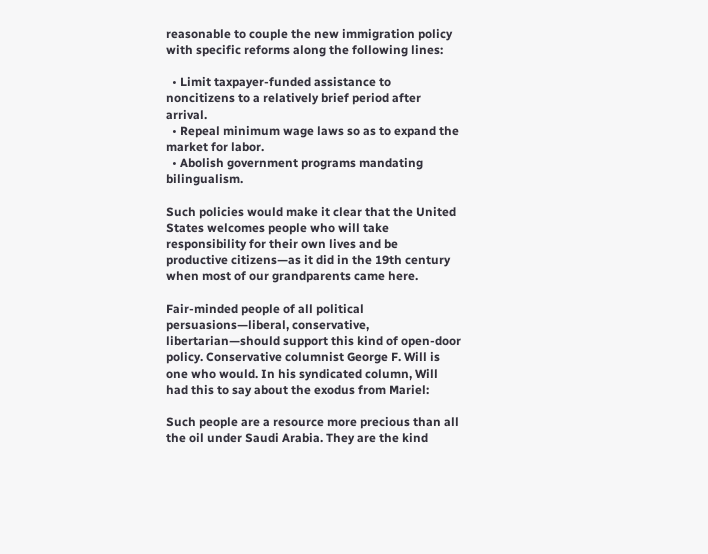reasonable to couple the new immigration policy with specific reforms along the following lines:

  • Limit taxpayer-funded assistance to noncitizens to a relatively brief period after arrival.
  • Repeal minimum wage laws so as to expand the market for labor.
  • Abolish government programs mandating bilingualism.

Such policies would make it clear that the United States welcomes people who will take responsibility for their own lives and be productive citizens—as it did in the 19th century when most of our grandparents came here.

Fair-minded people of all political persuasions—liberal, conservative, libertarian—should support this kind of open-door policy. Conservative columnist George F. Will is one who would. In his syndicated column, Will had this to say about the exodus from Mariel:

Such people are a resource more precious than all the oil under Saudi Arabia. They are the kind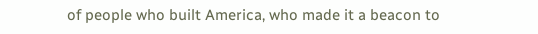of people who built America, who made it a beacon to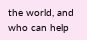the world, and who can help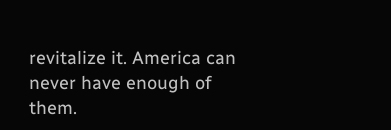revitalize it. America can never have enough of them.